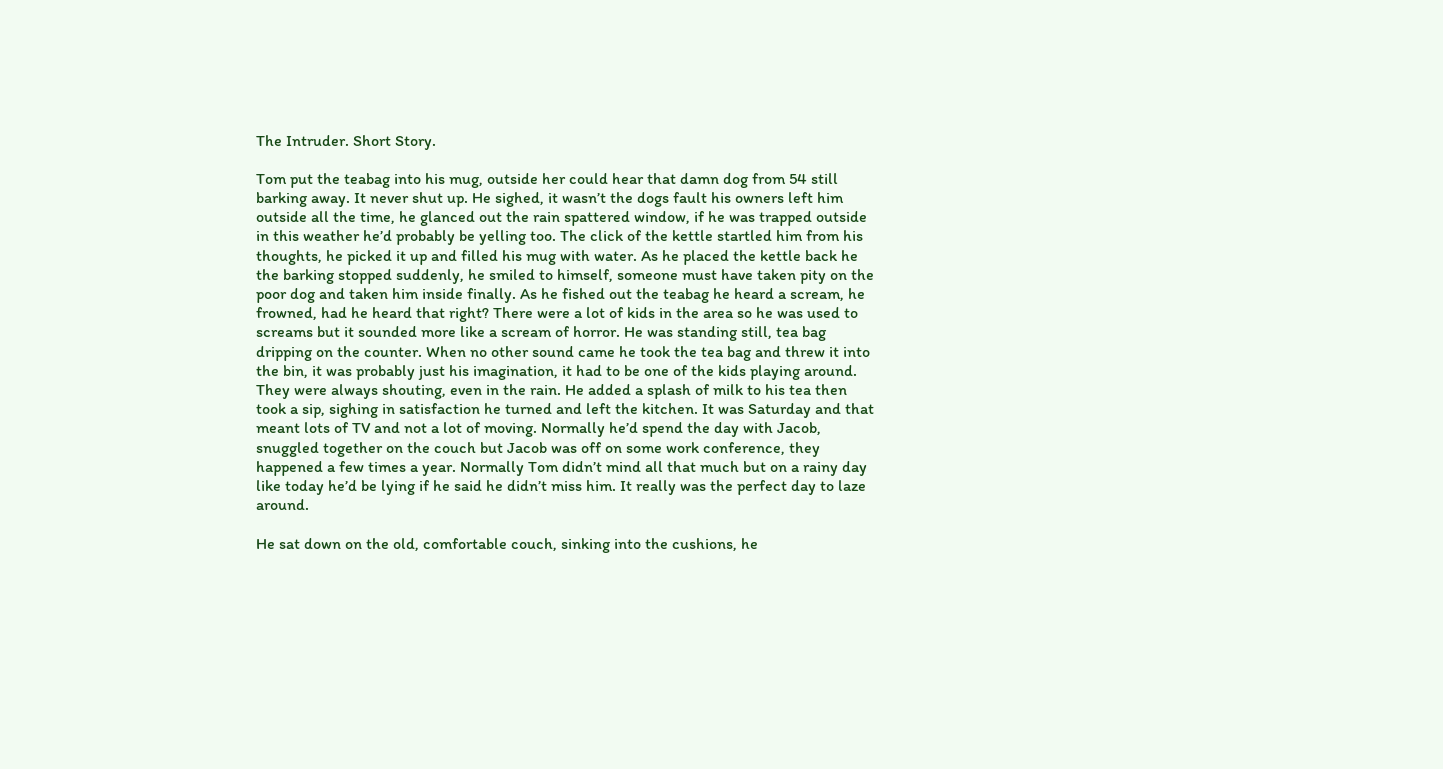The Intruder. Short Story.

Tom put the teabag into his mug, outside her could hear that damn dog from 54 still barking away. It never shut up. He sighed, it wasn’t the dogs fault his owners left him outside all the time, he glanced out the rain spattered window, if he was trapped outside in this weather he’d probably be yelling too. The click of the kettle startled him from his thoughts, he picked it up and filled his mug with water. As he placed the kettle back he the barking stopped suddenly, he smiled to himself, someone must have taken pity on the poor dog and taken him inside finally. As he fished out the teabag he heard a scream, he frowned, had he heard that right? There were a lot of kids in the area so he was used to screams but it sounded more like a scream of horror. He was standing still, tea bag dripping on the counter. When no other sound came he took the tea bag and threw it into the bin, it was probably just his imagination, it had to be one of the kids playing around. They were always shouting, even in the rain. He added a splash of milk to his tea then took a sip, sighing in satisfaction he turned and left the kitchen. It was Saturday and that meant lots of TV and not a lot of moving. Normally he’d spend the day with Jacob, snuggled together on the couch but Jacob was off on some work conference, they happened a few times a year. Normally Tom didn’t mind all that much but on a rainy day like today he’d be lying if he said he didn’t miss him. It really was the perfect day to laze around.

He sat down on the old, comfortable couch, sinking into the cushions, he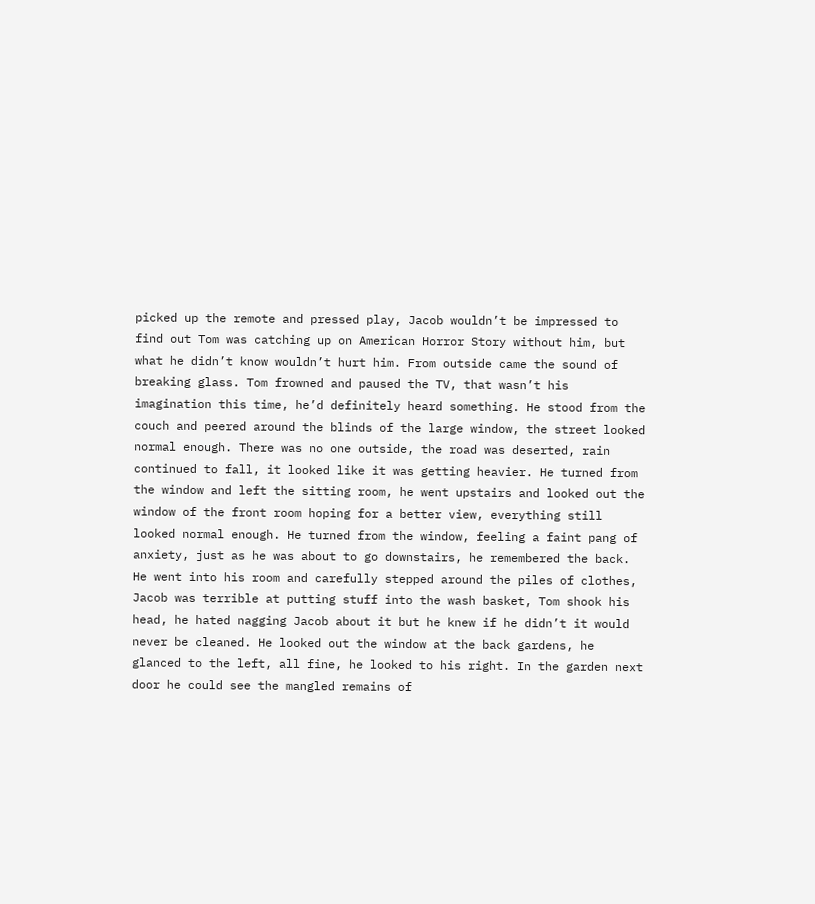picked up the remote and pressed play, Jacob wouldn’t be impressed to find out Tom was catching up on American Horror Story without him, but what he didn’t know wouldn’t hurt him. From outside came the sound of breaking glass. Tom frowned and paused the TV, that wasn’t his imagination this time, he’d definitely heard something. He stood from the couch and peered around the blinds of the large window, the street looked normal enough. There was no one outside, the road was deserted, rain continued to fall, it looked like it was getting heavier. He turned from the window and left the sitting room, he went upstairs and looked out the window of the front room hoping for a better view, everything still looked normal enough. He turned from the window, feeling a faint pang of anxiety, just as he was about to go downstairs, he remembered the back. He went into his room and carefully stepped around the piles of clothes, Jacob was terrible at putting stuff into the wash basket, Tom shook his head, he hated nagging Jacob about it but he knew if he didn’t it would never be cleaned. He looked out the window at the back gardens, he glanced to the left, all fine, he looked to his right. In the garden next door he could see the mangled remains of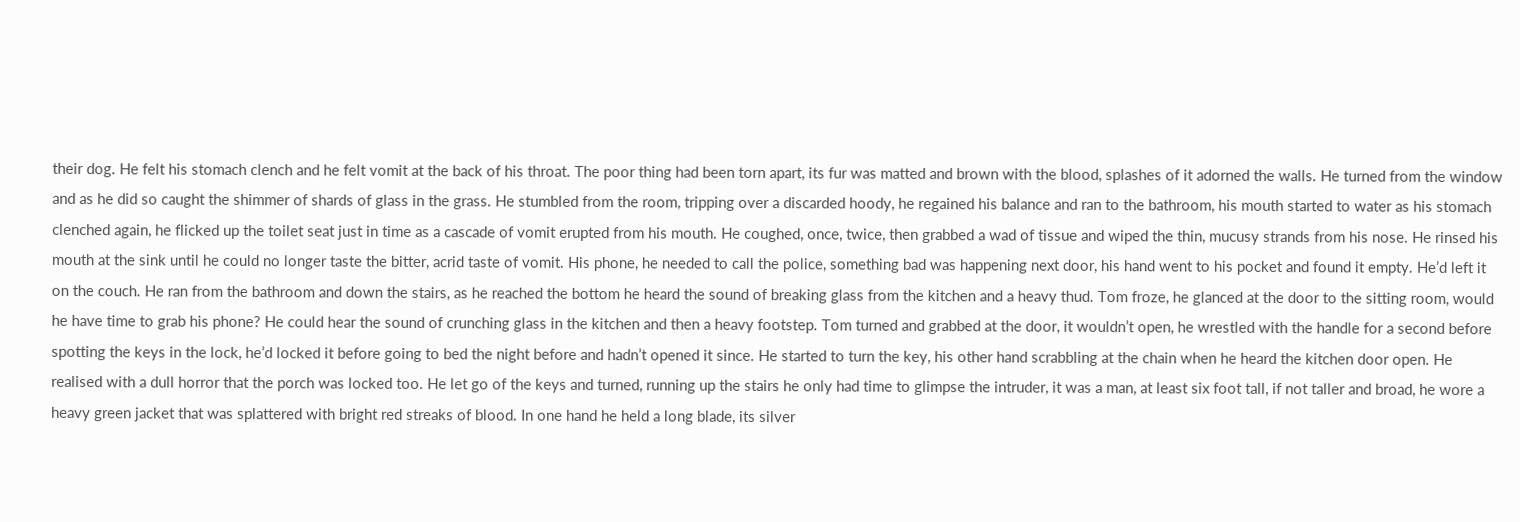their dog. He felt his stomach clench and he felt vomit at the back of his throat. The poor thing had been torn apart, its fur was matted and brown with the blood, splashes of it adorned the walls. He turned from the window and as he did so caught the shimmer of shards of glass in the grass. He stumbled from the room, tripping over a discarded hoody, he regained his balance and ran to the bathroom, his mouth started to water as his stomach clenched again, he flicked up the toilet seat just in time as a cascade of vomit erupted from his mouth. He coughed, once, twice, then grabbed a wad of tissue and wiped the thin, mucusy strands from his nose. He rinsed his mouth at the sink until he could no longer taste the bitter, acrid taste of vomit. His phone, he needed to call the police, something bad was happening next door, his hand went to his pocket and found it empty. He’d left it on the couch. He ran from the bathroom and down the stairs, as he reached the bottom he heard the sound of breaking glass from the kitchen and a heavy thud. Tom froze, he glanced at the door to the sitting room, would he have time to grab his phone? He could hear the sound of crunching glass in the kitchen and then a heavy footstep. Tom turned and grabbed at the door, it wouldn’t open, he wrestled with the handle for a second before spotting the keys in the lock, he’d locked it before going to bed the night before and hadn’t opened it since. He started to turn the key, his other hand scrabbling at the chain when he heard the kitchen door open. He realised with a dull horror that the porch was locked too. He let go of the keys and turned, running up the stairs he only had time to glimpse the intruder, it was a man, at least six foot tall, if not taller and broad, he wore a heavy green jacket that was splattered with bright red streaks of blood. In one hand he held a long blade, its silver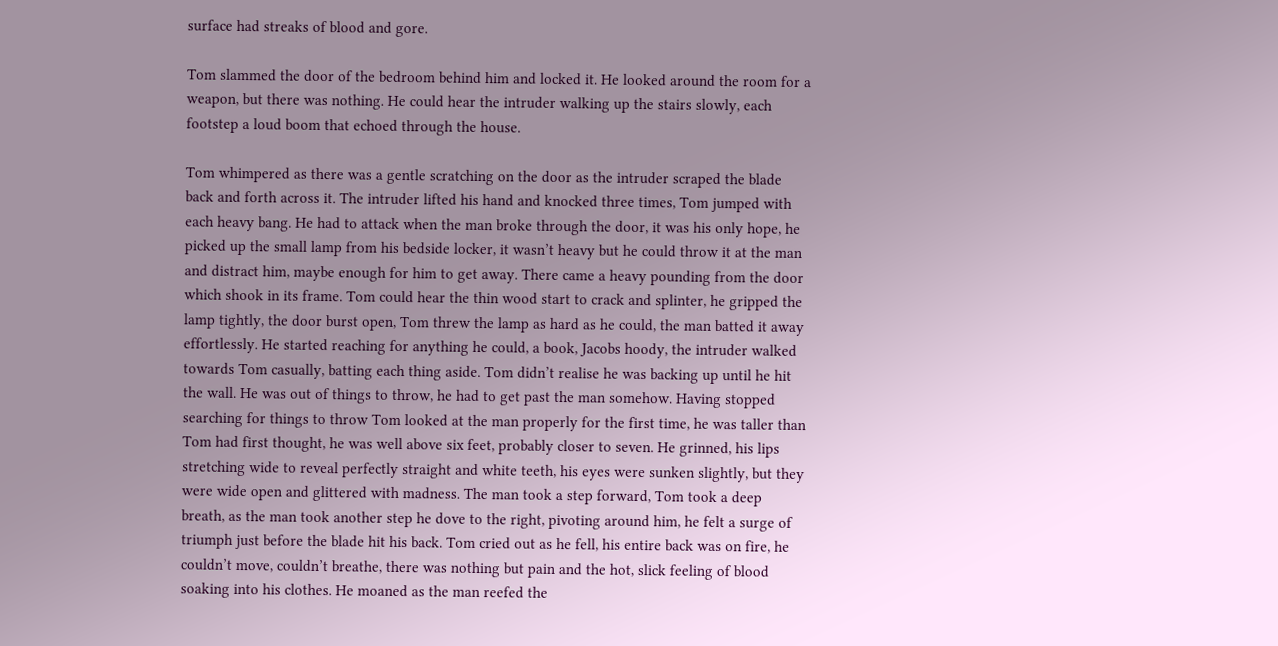surface had streaks of blood and gore.

Tom slammed the door of the bedroom behind him and locked it. He looked around the room for a weapon, but there was nothing. He could hear the intruder walking up the stairs slowly, each footstep a loud boom that echoed through the house.

Tom whimpered as there was a gentle scratching on the door as the intruder scraped the blade back and forth across it. The intruder lifted his hand and knocked three times, Tom jumped with each heavy bang. He had to attack when the man broke through the door, it was his only hope, he picked up the small lamp from his bedside locker, it wasn’t heavy but he could throw it at the man and distract him, maybe enough for him to get away. There came a heavy pounding from the door which shook in its frame. Tom could hear the thin wood start to crack and splinter, he gripped the lamp tightly, the door burst open, Tom threw the lamp as hard as he could, the man batted it away effortlessly. He started reaching for anything he could, a book, Jacobs hoody, the intruder walked towards Tom casually, batting each thing aside. Tom didn’t realise he was backing up until he hit the wall. He was out of things to throw, he had to get past the man somehow. Having stopped searching for things to throw Tom looked at the man properly for the first time, he was taller than Tom had first thought, he was well above six feet, probably closer to seven. He grinned, his lips stretching wide to reveal perfectly straight and white teeth, his eyes were sunken slightly, but they were wide open and glittered with madness. The man took a step forward, Tom took a deep breath, as the man took another step he dove to the right, pivoting around him, he felt a surge of triumph just before the blade hit his back. Tom cried out as he fell, his entire back was on fire, he couldn’t move, couldn’t breathe, there was nothing but pain and the hot, slick feeling of blood soaking into his clothes. He moaned as the man reefed the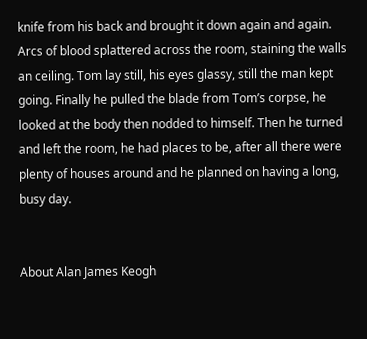knife from his back and brought it down again and again. Arcs of blood splattered across the room, staining the walls an ceiling. Tom lay still, his eyes glassy, still the man kept going. Finally he pulled the blade from Tom’s corpse, he looked at the body then nodded to himself. Then he turned and left the room, he had places to be, after all there were plenty of houses around and he planned on having a long, busy day.


About Alan James Keogh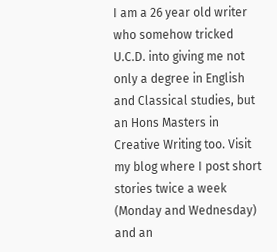I am a 26 year old writer who somehow tricked U.C.D. into giving me not only a degree in English and Classical studies, but an Hons Masters in Creative Writing too. Visit my blog where I post short stories twice a week (Monday and Wednesday) and an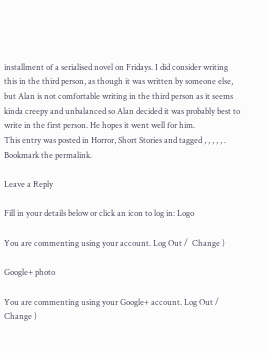installment of a serialised novel on Fridays. I did consider writing this in the third person, as though it was written by someone else, but Alan is not comfortable writing in the third person as it seems kinda creepy and unbalanced so Alan decided it was probably best to write in the first person. He hopes it went well for him.
This entry was posted in Horror, Short Stories and tagged , , , , , . Bookmark the permalink.

Leave a Reply

Fill in your details below or click an icon to log in: Logo

You are commenting using your account. Log Out /  Change )

Google+ photo

You are commenting using your Google+ account. Log Out /  Change )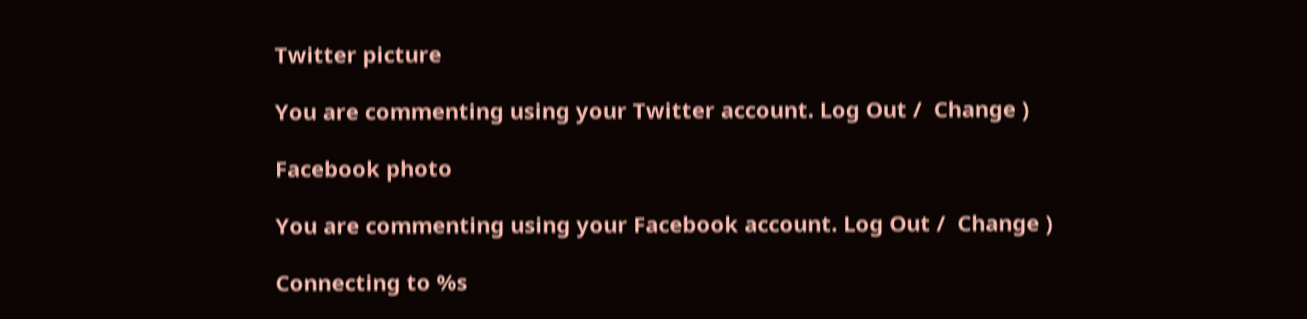Twitter picture

You are commenting using your Twitter account. Log Out /  Change )

Facebook photo

You are commenting using your Facebook account. Log Out /  Change )

Connecting to %s